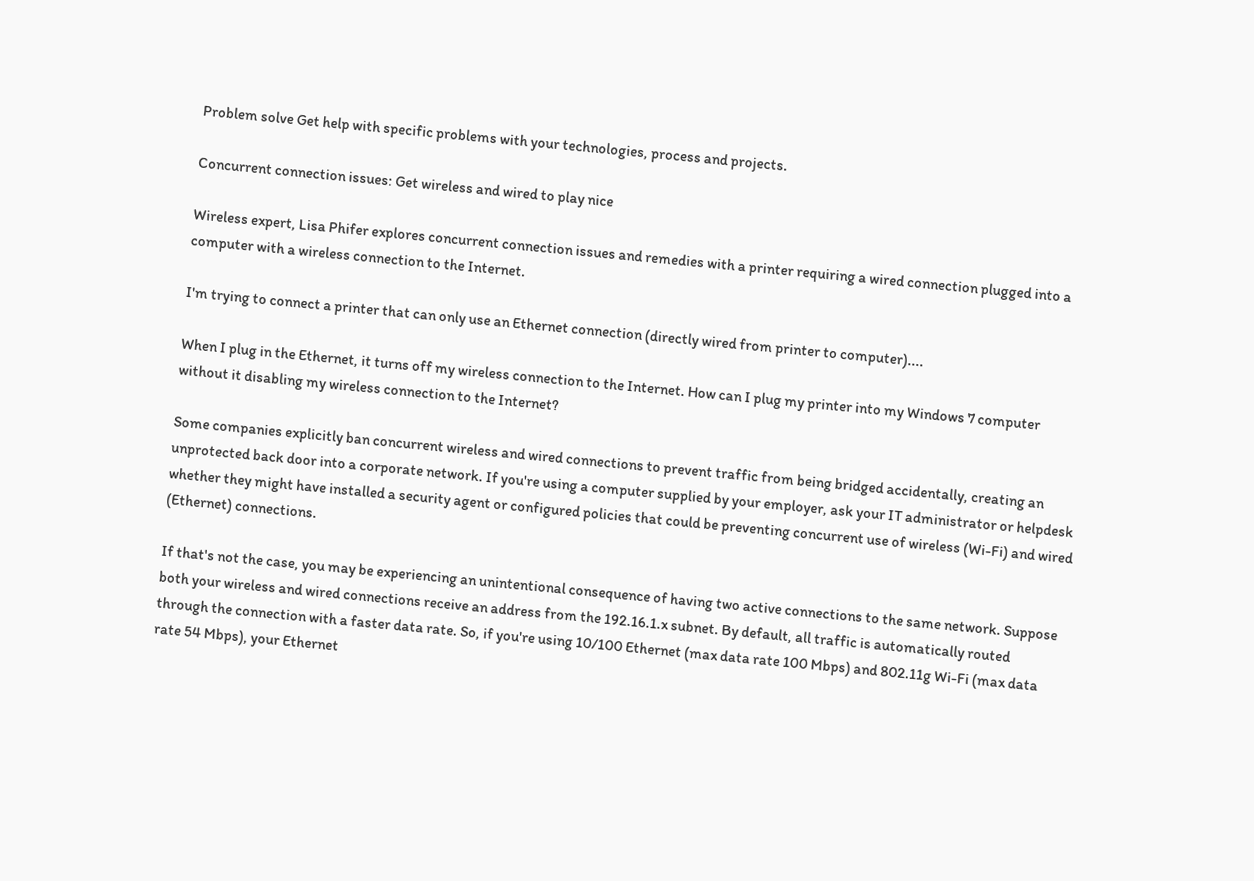Problem solve Get help with specific problems with your technologies, process and projects.

Concurrent connection issues: Get wireless and wired to play nice

Wireless expert, Lisa Phifer explores concurrent connection issues and remedies with a printer requiring a wired connection plugged into a computer with a wireless connection to the Internet.

I'm trying to connect a printer that can only use an Ethernet connection (directly wired from printer to computer)....

When I plug in the Ethernet, it turns off my wireless connection to the Internet. How can I plug my printer into my Windows 7 computer without it disabling my wireless connection to the Internet?

Some companies explicitly ban concurrent wireless and wired connections to prevent traffic from being bridged accidentally, creating an unprotected back door into a corporate network. If you're using a computer supplied by your employer, ask your IT administrator or helpdesk whether they might have installed a security agent or configured policies that could be preventing concurrent use of wireless (Wi-Fi) and wired (Ethernet) connections.

If that's not the case, you may be experiencing an unintentional consequence of having two active connections to the same network. Suppose both your wireless and wired connections receive an address from the 192.16.1.x subnet. By default, all traffic is automatically routed through the connection with a faster data rate. So, if you're using 10/100 Ethernet (max data rate 100 Mbps) and 802.11g Wi-Fi (max data rate 54 Mbps), your Ethernet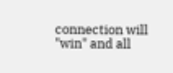connection will "win" and all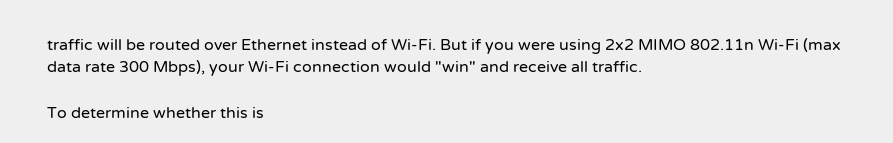traffic will be routed over Ethernet instead of Wi-Fi. But if you were using 2x2 MIMO 802.11n Wi-Fi (max data rate 300 Mbps), your Wi-Fi connection would "win" and receive all traffic.

To determine whether this is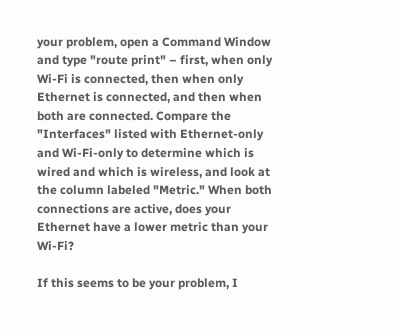your problem, open a Command Window and type "route print" – first, when only Wi-Fi is connected, then when only Ethernet is connected, and then when both are connected. Compare the "Interfaces" listed with Ethernet-only and Wi-Fi-only to determine which is wired and which is wireless, and look at the column labeled "Metric." When both connections are active, does your Ethernet have a lower metric than your Wi-Fi?

If this seems to be your problem, I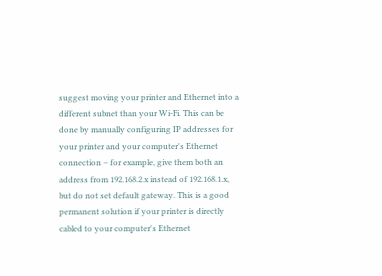suggest moving your printer and Ethernet into a different subnet than your Wi-Fi. This can be done by manually configuring IP addresses for your printer and your computer's Ethernet connection – for example, give them both an address from 192.168.2.x instead of 192.168.1.x, but do not set default gateway. This is a good permanent solution if your printer is directly cabled to your computer's Ethernet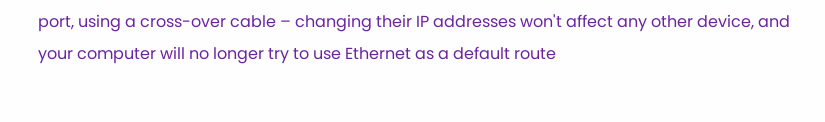port, using a cross-over cable – changing their IP addresses won't affect any other device, and your computer will no longer try to use Ethernet as a default route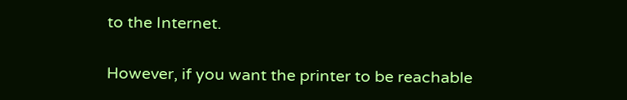to the Internet.

However, if you want the printer to be reachable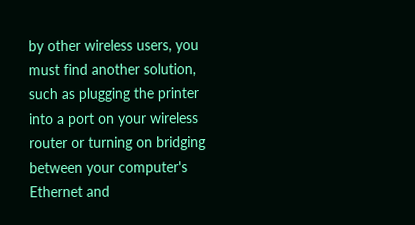by other wireless users, you must find another solution, such as plugging the printer into a port on your wireless router or turning on bridging between your computer's Ethernet and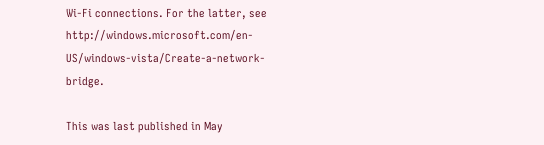Wi-Fi connections. For the latter, see http://windows.microsoft.com/en-US/windows-vista/Create-a-network-bridge.

This was last published in May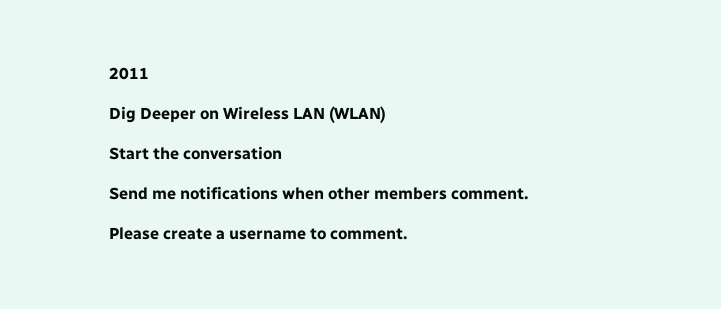2011

Dig Deeper on Wireless LAN (WLAN)

Start the conversation

Send me notifications when other members comment.

Please create a username to comment.